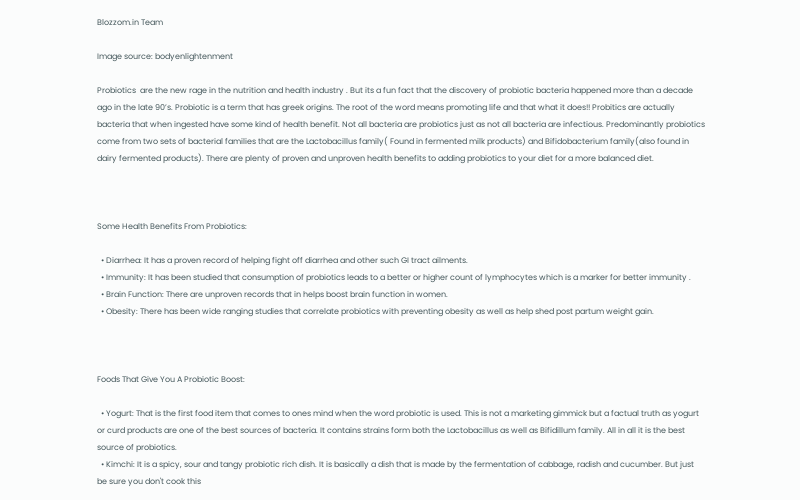Blozzom.in Team

Image source: bodyenlightenment

Probiotics  are the new rage in the nutrition and health industry . But its a fun fact that the discovery of probiotic bacteria happened more than a decade ago in the late 90’s. Probiotic is a term that has greek origins. The root of the word means promoting life and that what it does!! Probitics are actually bacteria that when ingested have some kind of health benefit. Not all bacteria are probiotics just as not all bacteria are infectious. Predominantly probiotics come from two sets of bacterial families that are the Lactobacillus family( Found in fermented milk products) and Bifidobacterium family(also found in dairy fermented products). There are plenty of proven and unproven health benefits to adding probiotics to your diet for a more balanced diet.



Some Health Benefits From Probiotics:

  • Diarrhea: It has a proven record of helping fight off diarrhea and other such GI tract ailments.
  • Immunity: It has been studied that consumption of probiotics leads to a better or higher count of lymphocytes which is a marker for better immunity .
  • Brain Function: There are unproven records that in helps boost brain function in women.
  • Obesity: There has been wide ranging studies that correlate probiotics with preventing obesity as well as help shed post partum weight gain.



Foods That Give You A Probiotic Boost:

  • Yogurt: That is the first food item that comes to ones mind when the word probiotic is used. This is not a marketing gimmick but a factual truth as yogurt or curd products are one of the best sources of bacteria. It contains strains form both the Lactobacillus as well as Bifidillum family. All in all it is the best source of probiotics.
  • Kimchi: It is a spicy, sour and tangy probiotic rich dish. It is basically a dish that is made by the fermentation of cabbage, radish and cucumber. But just be sure you don't cook this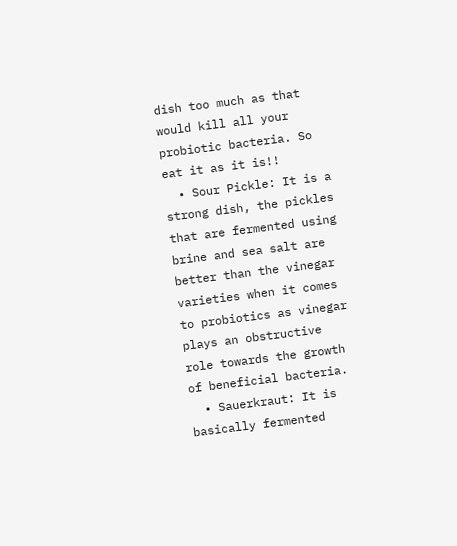dish too much as that would kill all your probiotic bacteria. So eat it as it is!!
  • Sour Pickle: It is a strong dish, the pickles that are fermented using brine and sea salt are better than the vinegar varieties when it comes to probiotics as vinegar plays an obstructive role towards the growth of beneficial bacteria.
  • Sauerkraut: It is basically fermented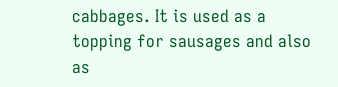cabbages. It is used as a topping for sausages and also as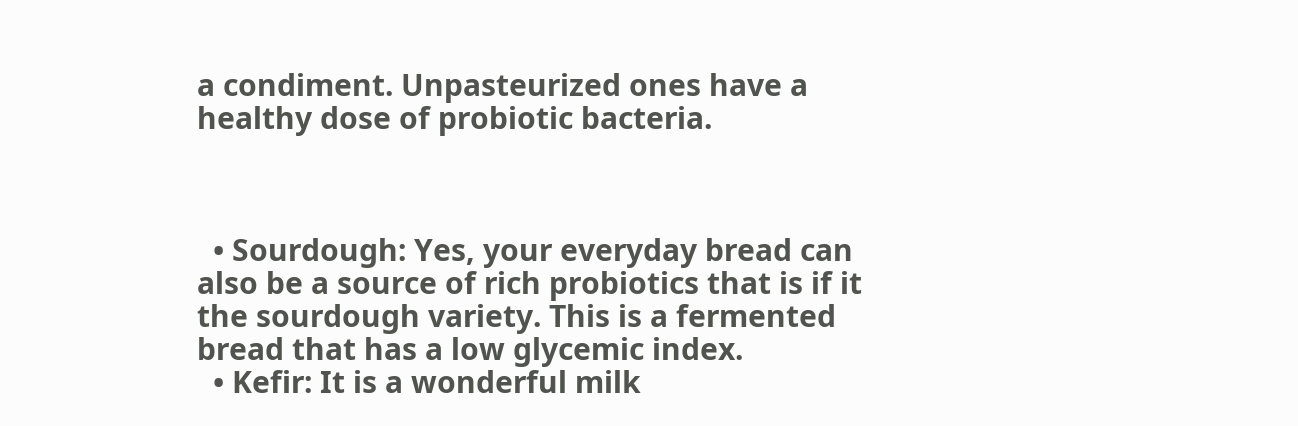a condiment. Unpasteurized ones have a healthy dose of probiotic bacteria.



  • Sourdough: Yes, your everyday bread can also be a source of rich probiotics that is if it the sourdough variety. This is a fermented bread that has a low glycemic index.
  • Kefir: It is a wonderful milk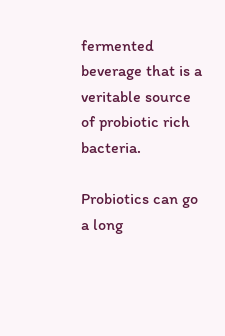fermented beverage that is a veritable source of probiotic rich bacteria.

Probiotics can go a long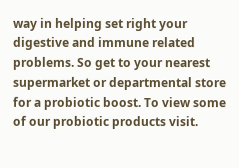way in helping set right your digestive and immune related problems. So get to your nearest supermarket or departmental store for a probiotic boost. To view some of our probiotic products visit.